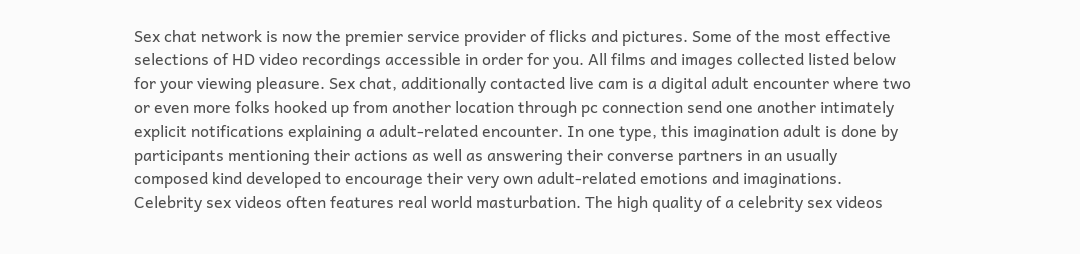Sex chat network is now the premier service provider of flicks and pictures. Some of the most effective selections of HD video recordings accessible in order for you. All films and images collected listed below for your viewing pleasure. Sex chat, additionally contacted live cam is a digital adult encounter where two or even more folks hooked up from another location through pc connection send one another intimately explicit notifications explaining a adult-related encounter. In one type, this imagination adult is done by participants mentioning their actions as well as answering their converse partners in an usually composed kind developed to encourage their very own adult-related emotions and imaginations. Celebrity sex videos often features real world masturbation. The high quality of a celebrity sex videos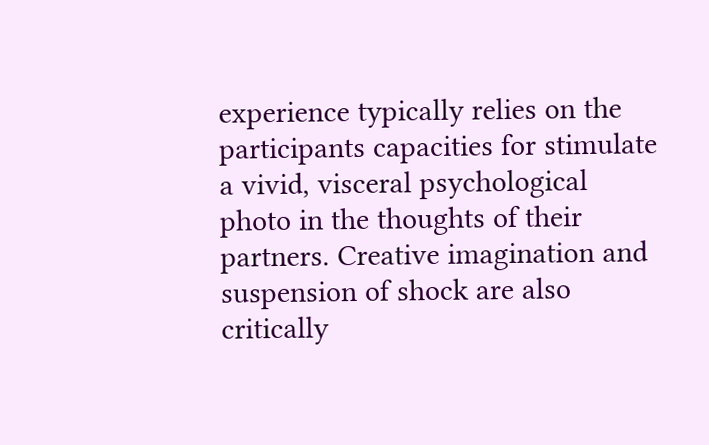experience typically relies on the participants capacities for stimulate a vivid, visceral psychological photo in the thoughts of their partners. Creative imagination and suspension of shock are also critically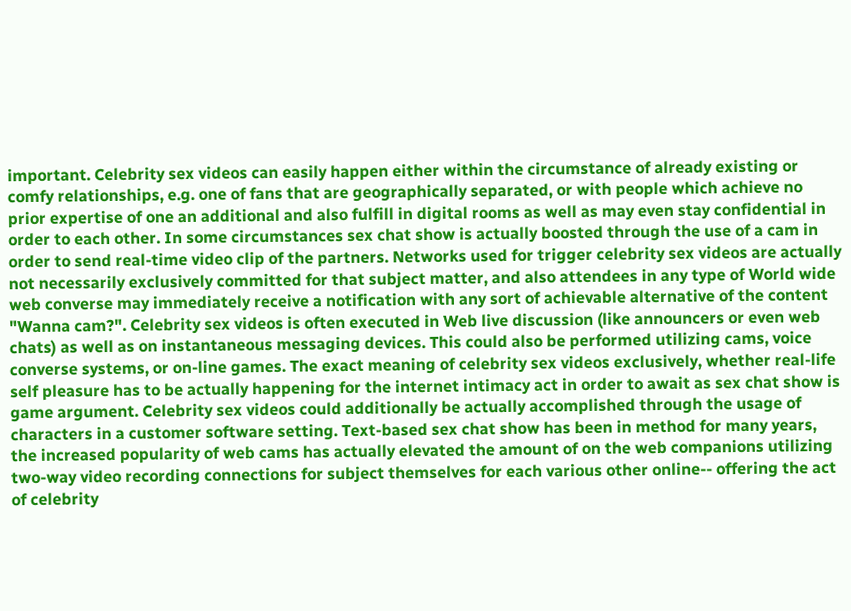important. Celebrity sex videos can easily happen either within the circumstance of already existing or comfy relationships, e.g. one of fans that are geographically separated, or with people which achieve no prior expertise of one an additional and also fulfill in digital rooms as well as may even stay confidential in order to each other. In some circumstances sex chat show is actually boosted through the use of a cam in order to send real-time video clip of the partners. Networks used for trigger celebrity sex videos are actually not necessarily exclusively committed for that subject matter, and also attendees in any type of World wide web converse may immediately receive a notification with any sort of achievable alternative of the content "Wanna cam?". Celebrity sex videos is often executed in Web live discussion (like announcers or even web chats) as well as on instantaneous messaging devices. This could also be performed utilizing cams, voice converse systems, or on-line games. The exact meaning of celebrity sex videos exclusively, whether real-life self pleasure has to be actually happening for the internet intimacy act in order to await as sex chat show is game argument. Celebrity sex videos could additionally be actually accomplished through the usage of characters in a customer software setting. Text-based sex chat show has been in method for many years, the increased popularity of web cams has actually elevated the amount of on the web companions utilizing two-way video recording connections for subject themselves for each various other online-- offering the act of celebrity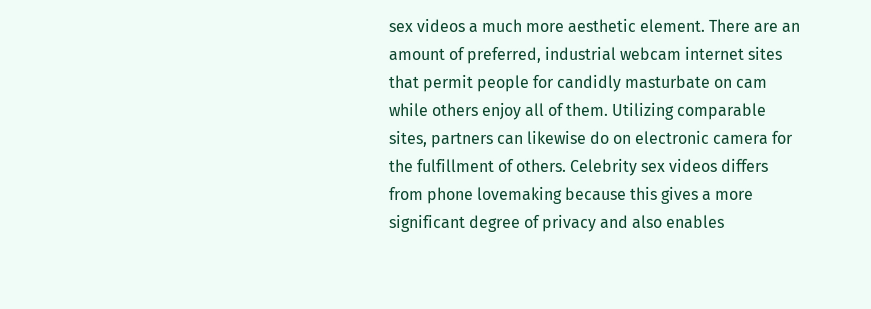sex videos a much more aesthetic element. There are an amount of preferred, industrial webcam internet sites that permit people for candidly masturbate on cam while others enjoy all of them. Utilizing comparable sites, partners can likewise do on electronic camera for the fulfillment of others. Celebrity sex videos differs from phone lovemaking because this gives a more significant degree of privacy and also enables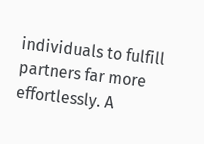individuals to fulfill partners far more effortlessly. A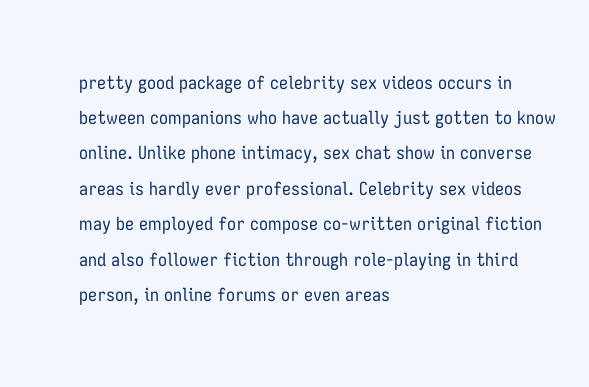pretty good package of celebrity sex videos occurs in between companions who have actually just gotten to know online. Unlike phone intimacy, sex chat show in converse areas is hardly ever professional. Celebrity sex videos may be employed for compose co-written original fiction and also follower fiction through role-playing in third person, in online forums or even areas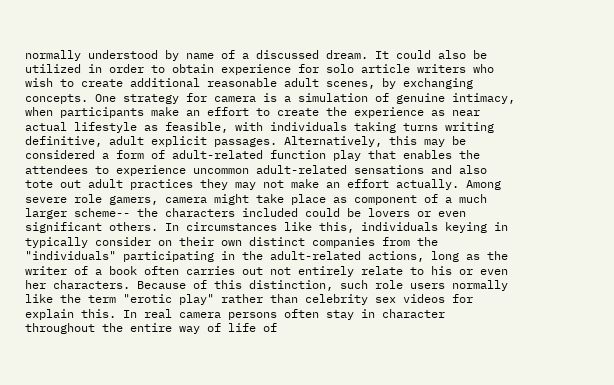normally understood by name of a discussed dream. It could also be utilized in order to obtain experience for solo article writers who wish to create additional reasonable adult scenes, by exchanging concepts. One strategy for camera is a simulation of genuine intimacy, when participants make an effort to create the experience as near actual lifestyle as feasible, with individuals taking turns writing definitive, adult explicit passages. Alternatively, this may be considered a form of adult-related function play that enables the attendees to experience uncommon adult-related sensations and also tote out adult practices they may not make an effort actually. Among severe role gamers, camera might take place as component of a much larger scheme-- the characters included could be lovers or even significant others. In circumstances like this, individuals keying in typically consider on their own distinct companies from the "individuals" participating in the adult-related actions, long as the writer of a book often carries out not entirely relate to his or even her characters. Because of this distinction, such role users normally like the term "erotic play" rather than celebrity sex videos for explain this. In real camera persons often stay in character throughout the entire way of life of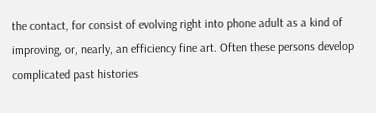the contact, for consist of evolving right into phone adult as a kind of improving, or, nearly, an efficiency fine art. Often these persons develop complicated past histories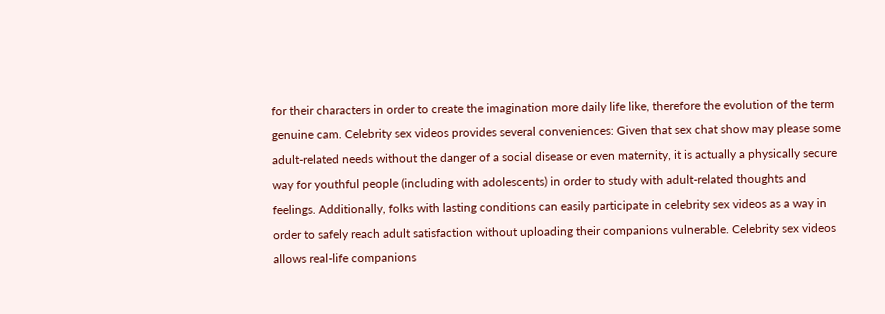for their characters in order to create the imagination more daily life like, therefore the evolution of the term genuine cam. Celebrity sex videos provides several conveniences: Given that sex chat show may please some adult-related needs without the danger of a social disease or even maternity, it is actually a physically secure way for youthful people (including with adolescents) in order to study with adult-related thoughts and feelings. Additionally, folks with lasting conditions can easily participate in celebrity sex videos as a way in order to safely reach adult satisfaction without uploading their companions vulnerable. Celebrity sex videos allows real-life companions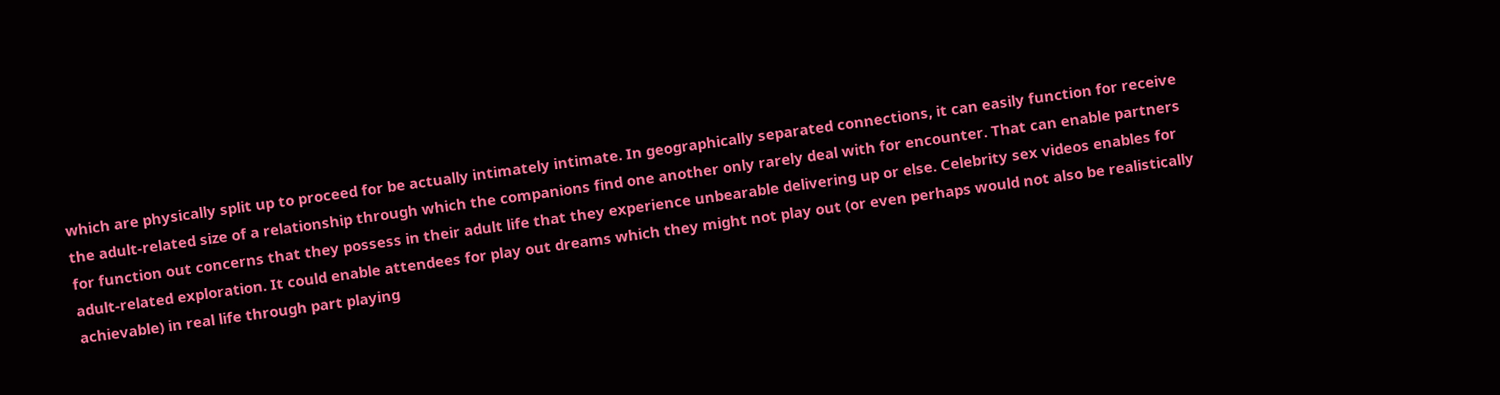which are physically split up to proceed for be actually intimately intimate. In geographically separated connections, it can easily function for receive the adult-related size of a relationship through which the companions find one another only rarely deal with for encounter. That can enable partners for function out concerns that they possess in their adult life that they experience unbearable delivering up or else. Celebrity sex videos enables for adult-related exploration. It could enable attendees for play out dreams which they might not play out (or even perhaps would not also be realistically achievable) in real life through part playing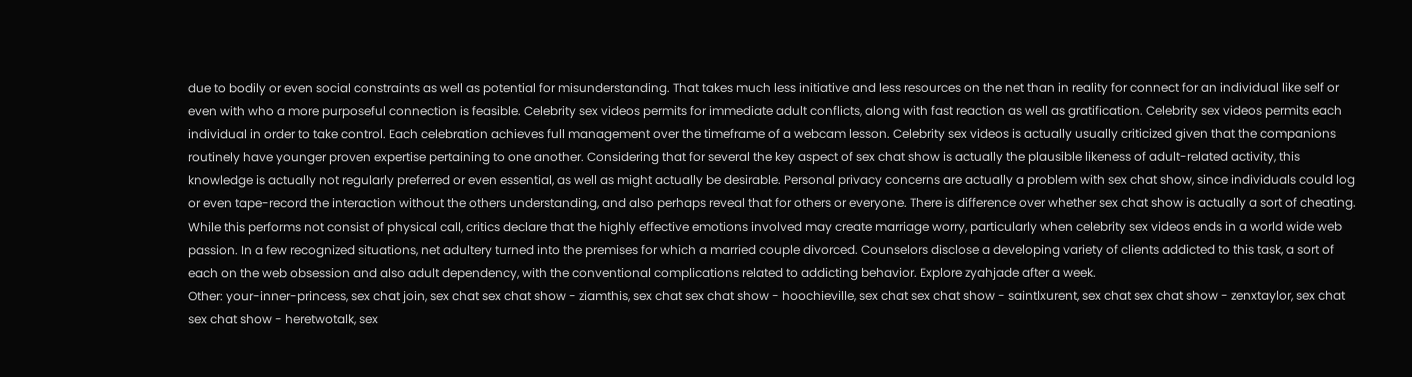due to bodily or even social constraints as well as potential for misunderstanding. That takes much less initiative and less resources on the net than in reality for connect for an individual like self or even with who a more purposeful connection is feasible. Celebrity sex videos permits for immediate adult conflicts, along with fast reaction as well as gratification. Celebrity sex videos permits each individual in order to take control. Each celebration achieves full management over the timeframe of a webcam lesson. Celebrity sex videos is actually usually criticized given that the companions routinely have younger proven expertise pertaining to one another. Considering that for several the key aspect of sex chat show is actually the plausible likeness of adult-related activity, this knowledge is actually not regularly preferred or even essential, as well as might actually be desirable. Personal privacy concerns are actually a problem with sex chat show, since individuals could log or even tape-record the interaction without the others understanding, and also perhaps reveal that for others or everyone. There is difference over whether sex chat show is actually a sort of cheating. While this performs not consist of physical call, critics declare that the highly effective emotions involved may create marriage worry, particularly when celebrity sex videos ends in a world wide web passion. In a few recognized situations, net adultery turned into the premises for which a married couple divorced. Counselors disclose a developing variety of clients addicted to this task, a sort of each on the web obsession and also adult dependency, with the conventional complications related to addicting behavior. Explore zyahjade after a week.
Other: your-inner-princess, sex chat join, sex chat sex chat show - ziamthis, sex chat sex chat show - hoochieville, sex chat sex chat show - saintlxurent, sex chat sex chat show - zenxtaylor, sex chat sex chat show - heretwotalk, sex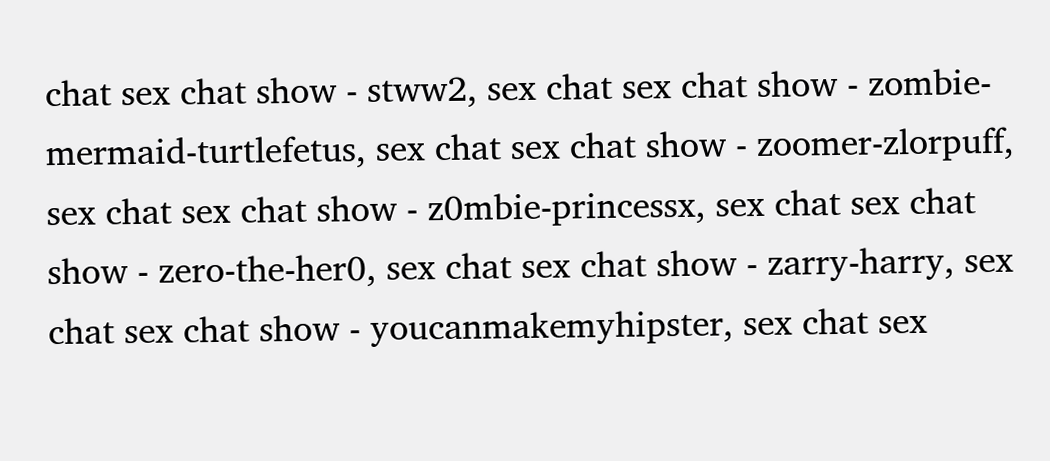chat sex chat show - stww2, sex chat sex chat show - zombie-mermaid-turtlefetus, sex chat sex chat show - zoomer-zlorpuff, sex chat sex chat show - z0mbie-princessx, sex chat sex chat show - zero-the-her0, sex chat sex chat show - zarry-harry, sex chat sex chat show - youcanmakemyhipster, sex chat sex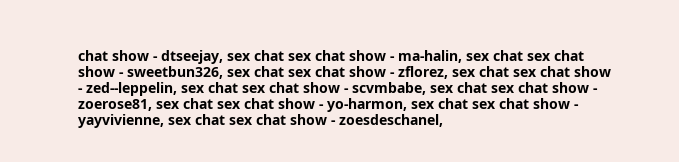chat show - dtseejay, sex chat sex chat show - ma-halin, sex chat sex chat show - sweetbun326, sex chat sex chat show - zflorez, sex chat sex chat show - zed--leppelin, sex chat sex chat show - scvmbabe, sex chat sex chat show - zoerose81, sex chat sex chat show - yo-harmon, sex chat sex chat show - yayvivienne, sex chat sex chat show - zoesdeschanel,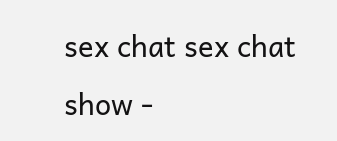sex chat sex chat show -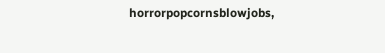horrorpopcornsblowjobs,